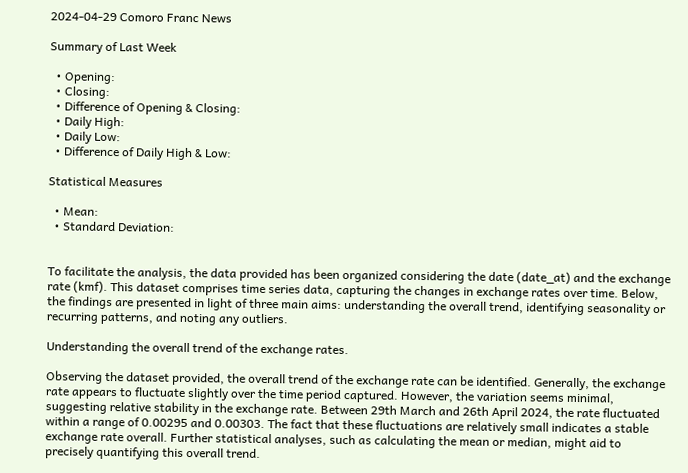2024-04-29 Comoro Franc News

Summary of Last Week

  • Opening:
  • Closing:
  • Difference of Opening & Closing:
  • Daily High:
  • Daily Low:
  • Difference of Daily High & Low:

Statistical Measures

  • Mean:
  • Standard Deviation:


To facilitate the analysis, the data provided has been organized considering the date (date_at) and the exchange rate (kmf). This dataset comprises time series data, capturing the changes in exchange rates over time. Below, the findings are presented in light of three main aims: understanding the overall trend, identifying seasonality or recurring patterns, and noting any outliers.

Understanding the overall trend of the exchange rates.

Observing the dataset provided, the overall trend of the exchange rate can be identified. Generally, the exchange rate appears to fluctuate slightly over the time period captured. However, the variation seems minimal, suggesting relative stability in the exchange rate. Between 29th March and 26th April 2024, the rate fluctuated within a range of 0.00295 and 0.00303. The fact that these fluctuations are relatively small indicates a stable exchange rate overall. Further statistical analyses, such as calculating the mean or median, might aid to precisely quantifying this overall trend.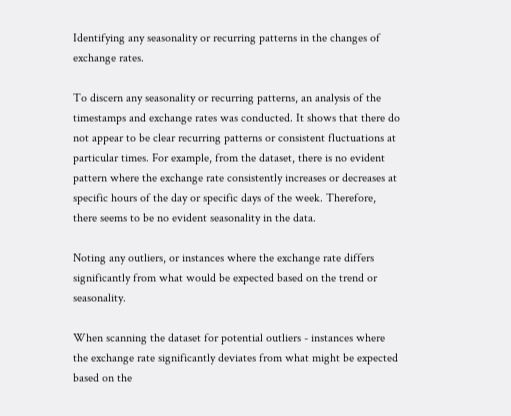Identifying any seasonality or recurring patterns in the changes of exchange rates.

To discern any seasonality or recurring patterns, an analysis of the timestamps and exchange rates was conducted. It shows that there do not appear to be clear recurring patterns or consistent fluctuations at particular times. For example, from the dataset, there is no evident pattern where the exchange rate consistently increases or decreases at specific hours of the day or specific days of the week. Therefore, there seems to be no evident seasonality in the data.

Noting any outliers, or instances where the exchange rate differs significantly from what would be expected based on the trend or seasonality.

When scanning the dataset for potential outliers - instances where the exchange rate significantly deviates from what might be expected based on the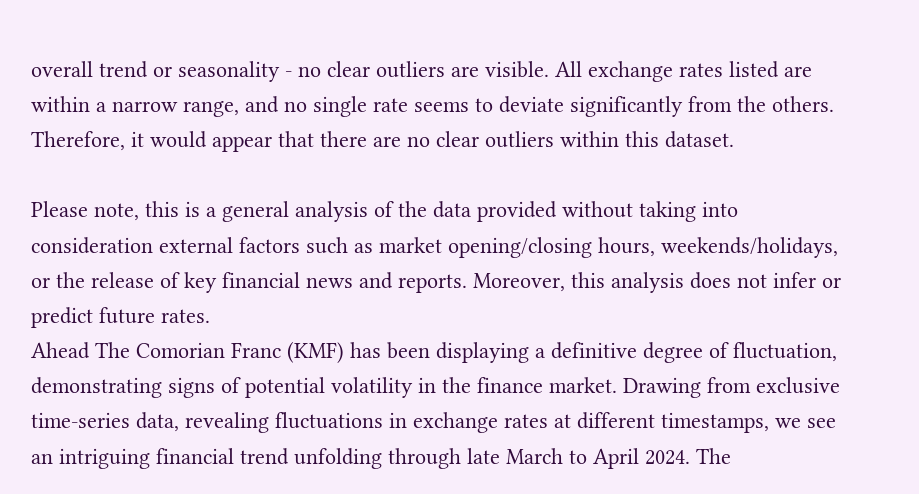overall trend or seasonality - no clear outliers are visible. All exchange rates listed are within a narrow range, and no single rate seems to deviate significantly from the others. Therefore, it would appear that there are no clear outliers within this dataset.

Please note, this is a general analysis of the data provided without taking into consideration external factors such as market opening/closing hours, weekends/holidays, or the release of key financial news and reports. Moreover, this analysis does not infer or predict future rates.
Ahead The Comorian Franc (KMF) has been displaying a definitive degree of fluctuation, demonstrating signs of potential volatility in the finance market. Drawing from exclusive time-series data, revealing fluctuations in exchange rates at different timestamps, we see an intriguing financial trend unfolding through late March to April 2024. The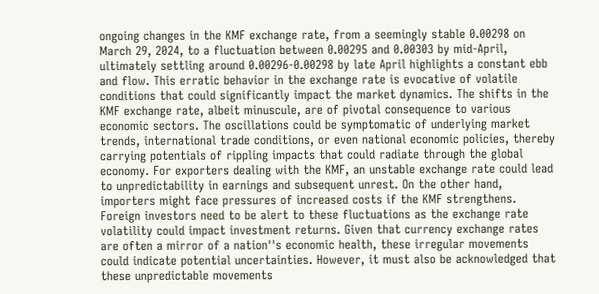ongoing changes in the KMF exchange rate, from a seemingly stable 0.00298 on March 29, 2024, to a fluctuation between 0.00295 and 0.00303 by mid-April, ultimately settling around 0.00296-0.00298 by late April highlights a constant ebb and flow. This erratic behavior in the exchange rate is evocative of volatile conditions that could significantly impact the market dynamics. The shifts in the KMF exchange rate, albeit minuscule, are of pivotal consequence to various economic sectors. The oscillations could be symptomatic of underlying market trends, international trade conditions, or even national economic policies, thereby carrying potentials of rippling impacts that could radiate through the global economy. For exporters dealing with the KMF, an unstable exchange rate could lead to unpredictability in earnings and subsequent unrest. On the other hand, importers might face pressures of increased costs if the KMF strengthens. Foreign investors need to be alert to these fluctuations as the exchange rate volatility could impact investment returns. Given that currency exchange rates are often a mirror of a nation''s economic health, these irregular movements could indicate potential uncertainties. However, it must also be acknowledged that these unpredictable movements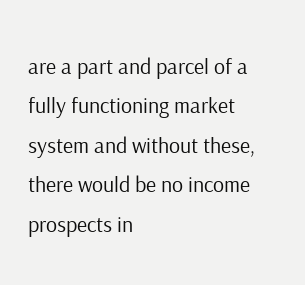are a part and parcel of a fully functioning market system and without these, there would be no income prospects in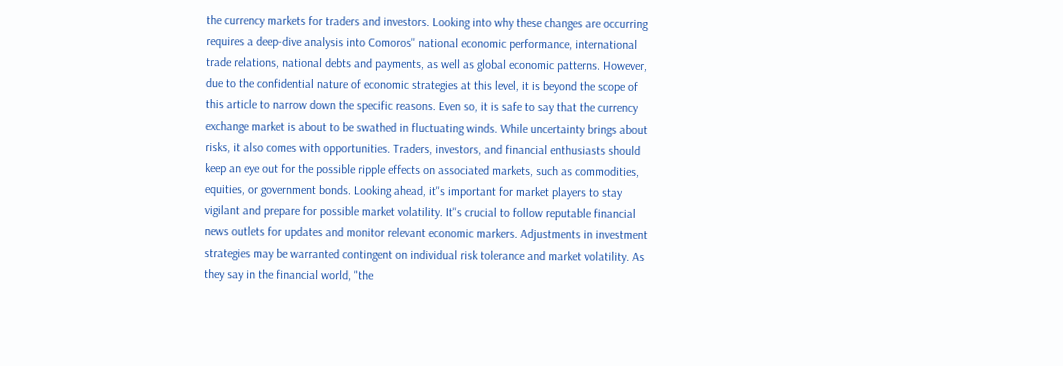the currency markets for traders and investors. Looking into why these changes are occurring requires a deep-dive analysis into Comoros'' national economic performance, international trade relations, national debts and payments, as well as global economic patterns. However, due to the confidential nature of economic strategies at this level, it is beyond the scope of this article to narrow down the specific reasons. Even so, it is safe to say that the currency exchange market is about to be swathed in fluctuating winds. While uncertainty brings about risks, it also comes with opportunities. Traders, investors, and financial enthusiasts should keep an eye out for the possible ripple effects on associated markets, such as commodities, equities, or government bonds. Looking ahead, it''s important for market players to stay vigilant and prepare for possible market volatility. It''s crucial to follow reputable financial news outlets for updates and monitor relevant economic markers. Adjustments in investment strategies may be warranted contingent on individual risk tolerance and market volatility. As they say in the financial world, "the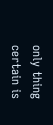only thing certain is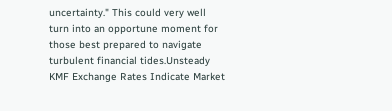uncertainty." This could very well turn into an opportune moment for those best prepared to navigate turbulent financial tides.Unsteady KMF Exchange Rates Indicate Market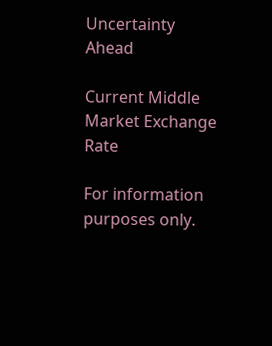Uncertainty Ahead

Current Middle Market Exchange Rate

For information purposes only.